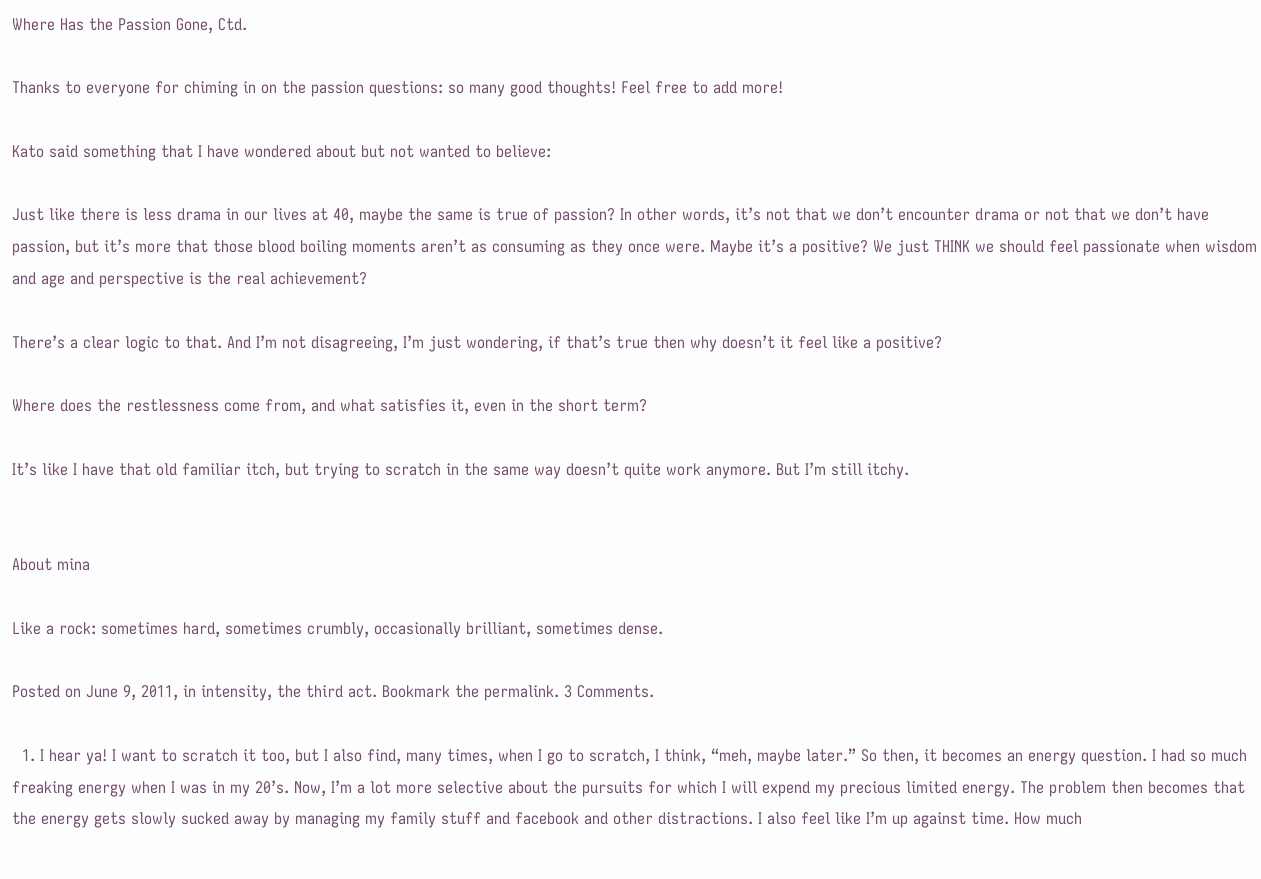Where Has the Passion Gone, Ctd.

Thanks to everyone for chiming in on the passion questions: so many good thoughts! Feel free to add more!

Kato said something that I have wondered about but not wanted to believe:

Just like there is less drama in our lives at 40, maybe the same is true of passion? In other words, it’s not that we don’t encounter drama or not that we don’t have passion, but it’s more that those blood boiling moments aren’t as consuming as they once were. Maybe it’s a positive? We just THINK we should feel passionate when wisdom and age and perspective is the real achievement?

There’s a clear logic to that. And I’m not disagreeing, I’m just wondering, if that’s true then why doesn’t it feel like a positive?

Where does the restlessness come from, and what satisfies it, even in the short term?

It’s like I have that old familiar itch, but trying to scratch in the same way doesn’t quite work anymore. But I’m still itchy.


About mina

Like a rock: sometimes hard, sometimes crumbly, occasionally brilliant, sometimes dense.

Posted on June 9, 2011, in intensity, the third act. Bookmark the permalink. 3 Comments.

  1. I hear ya! I want to scratch it too, but I also find, many times, when I go to scratch, I think, “meh, maybe later.” So then, it becomes an energy question. I had so much freaking energy when I was in my 20’s. Now, I’m a lot more selective about the pursuits for which I will expend my precious limited energy. The problem then becomes that the energy gets slowly sucked away by managing my family stuff and facebook and other distractions. I also feel like I’m up against time. How much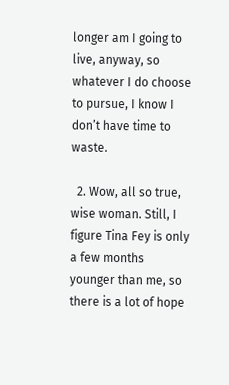longer am I going to live, anyway, so whatever I do choose to pursue, I know I don’t have time to waste.

  2. Wow, all so true, wise woman. Still, I figure Tina Fey is only a few months younger than me, so there is a lot of hope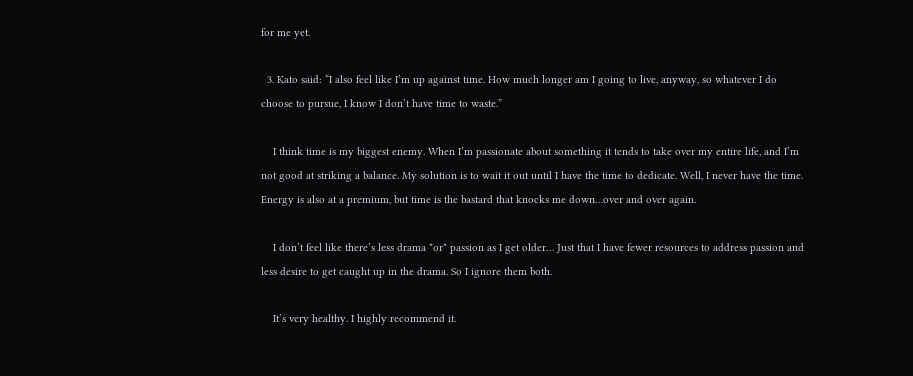for me yet.

  3. Kato said: “I also feel like I’m up against time. How much longer am I going to live, anyway, so whatever I do choose to pursue, I know I don’t have time to waste.”

    I think time is my biggest enemy. When I’m passionate about something it tends to take over my entire life, and I’m not good at striking a balance. My solution is to wait it out until I have the time to dedicate. Well, I never have the time. Energy is also at a premium, but time is the bastard that knocks me down…over and over again.

    I don’t feel like there’s less drama *or* passion as I get older… Just that I have fewer resources to address passion and less desire to get caught up in the drama. So I ignore them both.

    It’s very healthy. I highly recommend it.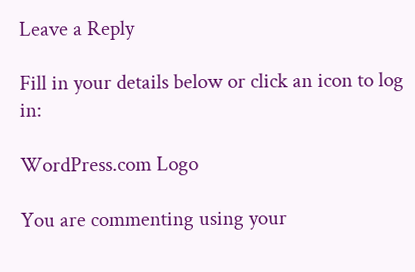Leave a Reply

Fill in your details below or click an icon to log in:

WordPress.com Logo

You are commenting using your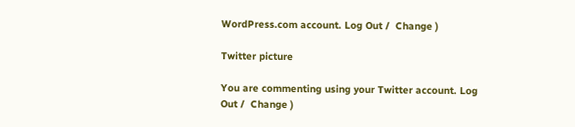WordPress.com account. Log Out /  Change )

Twitter picture

You are commenting using your Twitter account. Log Out /  Change )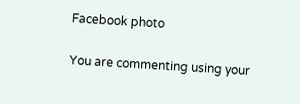Facebook photo

You are commenting using your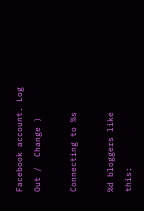Facebook account. Log Out /  Change )

Connecting to %s

%d bloggers like this: